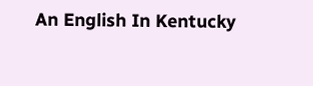An English In Kentucky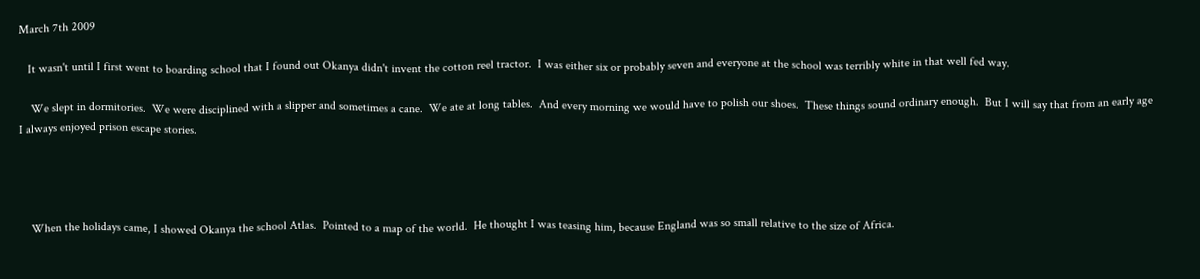March 7th 2009

   It wasn't until I first went to boarding school that I found out Okanya didn't invent the cotton reel tractor.  I was either six or probably seven and everyone at the school was terribly white in that well fed way.

    We slept in dormitories.  We were disciplined with a slipper and sometimes a cane.  We ate at long tables.  And every morning we would have to polish our shoes.  These things sound ordinary enough.  But I will say that from an early age I always enjoyed prison escape stories.




    When the holidays came, I showed Okanya the school Atlas.  Pointed to a map of the world.  He thought I was teasing him, because England was so small relative to the size of Africa.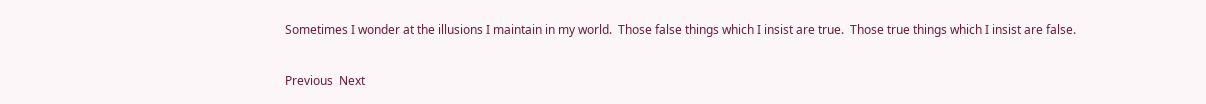Sometimes I wonder at the illusions I maintain in my world.  Those false things which I insist are true.  Those true things which I insist are false.

Previous  Next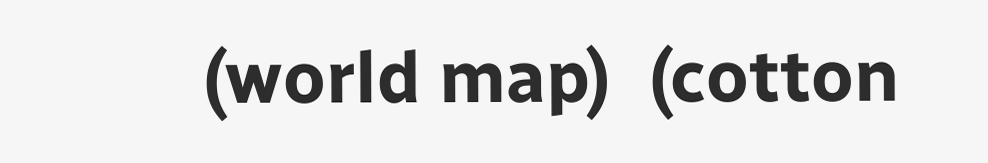(world map)  (cotton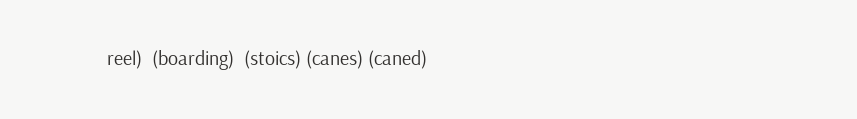reel)  (boarding)  (stoics) (canes) (caned)